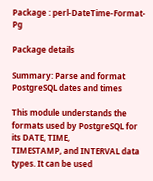Package : perl-DateTime-Format-Pg

Package details

Summary: Parse and format PostgreSQL dates and times

This module understands the formats used by PostgreSQL for its DATE, TIME,
TIMESTAMP, and INTERVAL data types. It can be used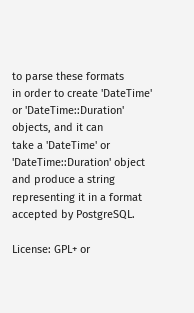to parse these formats
in order to create 'DateTime' or 'DateTime::Duration' objects, and it can
take a 'DateTime' or 'DateTime::Duration' object and produce a string
representing it in a format accepted by PostgreSQL.

License: GPL+ or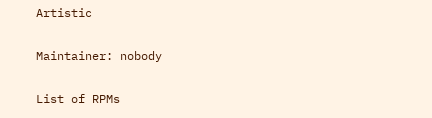Artistic

Maintainer: nobody

List of RPMs